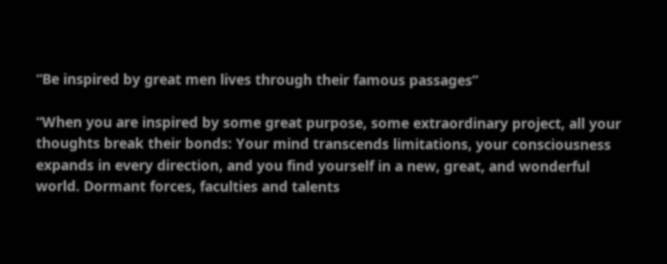“Be inspired by great men lives through their famous passages”

“When you are inspired by some great purpose, some extraordinary project, all your thoughts break their bonds: Your mind transcends limitations, your consciousness expands in every direction, and you find yourself in a new, great, and wonderful world. Dormant forces, faculties and talents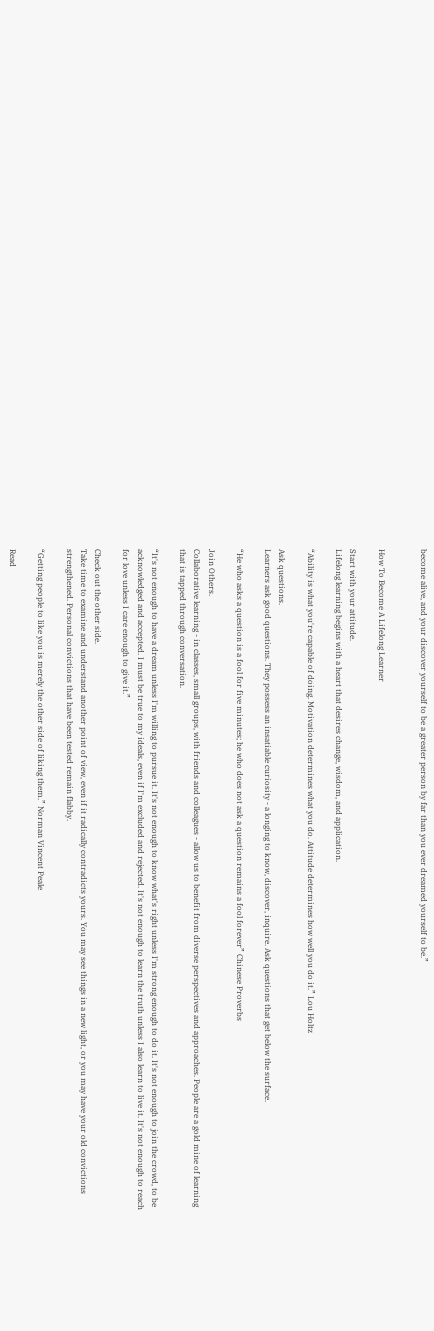become alive, and your discover yourself to be a greater person by far than you ever dreamed yourself to be.”


How To Become A Lifelong Learner

Start with your attitude.
Lifelong learning begins with a heart that desires change, wisdom, and application.

“Ability is what you're capable of doing. Motivation determines what you do. Attitude determines how well you do it.” Lou Holtz

Ask questions.
Learners ask good questions. They possess an insatiable curiosity - a longing to know, discover, inquire. Ask questions that get below the surface.

“He who asks a question is a fool for five minutes; he who does not ask a question remains a fool forever” Chinese Proverbs

Join Others.
Collaborative learning - in classes, small groups, with friends and colleagues - allow us to benefit from diverse perspectives and approaches. People are a gold mine of learning that is tapped through conversation.

“It's not enough to have a dream unless I'm willing to pursue it. It's not enough to know what's right unless I'm strong enough to do it. It's not enough to join the crowd, to be acknowledged and accepted. I must be true to my ideals, even if I'm excluded and rejected. It's not enough to learn the truth unless I also learn to live it. It's not enough to reach for love unless I care enough to give it.”

Check out the other side.
Take time to examine and understand another point of view, even if it radically contradicts yours. You may see things in a new light, or you may have your old convictions strengthened. Personal convictions that have been tested remain flabby.

“Getting people to like you is merely the other side of liking them.” Norman Vincent Peale

Read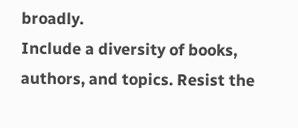broadly.
Include a diversity of books, authors, and topics. Resist the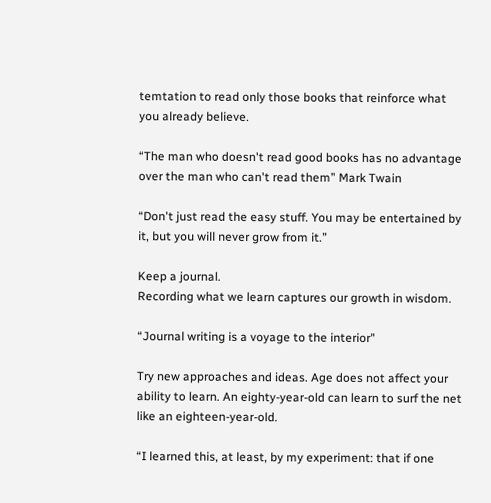temtation to read only those books that reinforce what you already believe.

“The man who doesn't read good books has no advantage over the man who can't read them” Mark Twain

“Don't just read the easy stuff. You may be entertained by it, but you will never grow from it.”

Keep a journal.
Recording what we learn captures our growth in wisdom.

“Journal writing is a voyage to the interior"

Try new approaches and ideas. Age does not affect your ability to learn. An eighty-year-old can learn to surf the net like an eighteen-year-old.

“I learned this, at least, by my experiment: that if one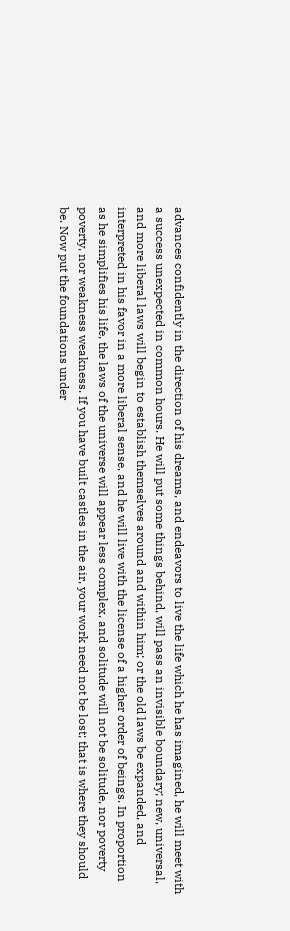advances confidently in the direction of his dreams, and endeavors to live the life which he has imagined, he will meet with a success unexpected in common hours. He will put some things behind, will pass an invisible boundary; new, universal, and more liberal laws will begin to establish themselves around and within him; or the old laws be expanded, and interpreted in his favor in a more liberal sense, and he will live with the license of a higher order of beings. In proportion as he simplifies his life, the laws of the universe will appear less complex, and solitude will not be solitude, nor poverty poverty, nor weakness weakness. If you have built castles in the air, your work need not be lost; that is where they should be. Now put the foundations under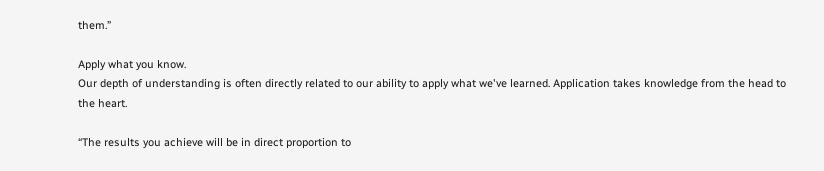them.”

Apply what you know.
Our depth of understanding is often directly related to our ability to apply what we've learned. Application takes knowledge from the head to the heart.

“The results you achieve will be in direct proportion to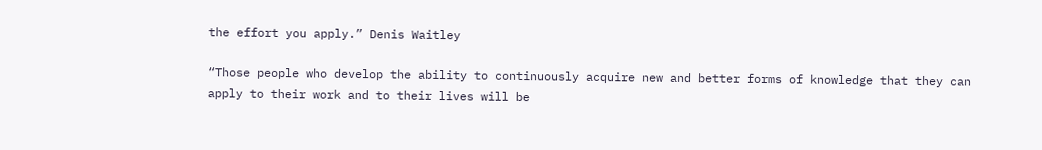the effort you apply.” Denis Waitley

“Those people who develop the ability to continuously acquire new and better forms of knowledge that they can apply to their work and to their lives will be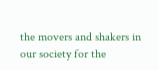the movers and shakers in our society for the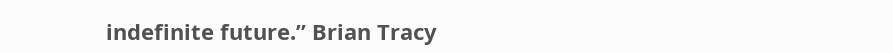indefinite future.” Brian Tracy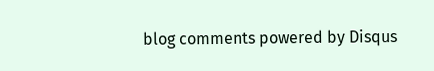blog comments powered by Disqus